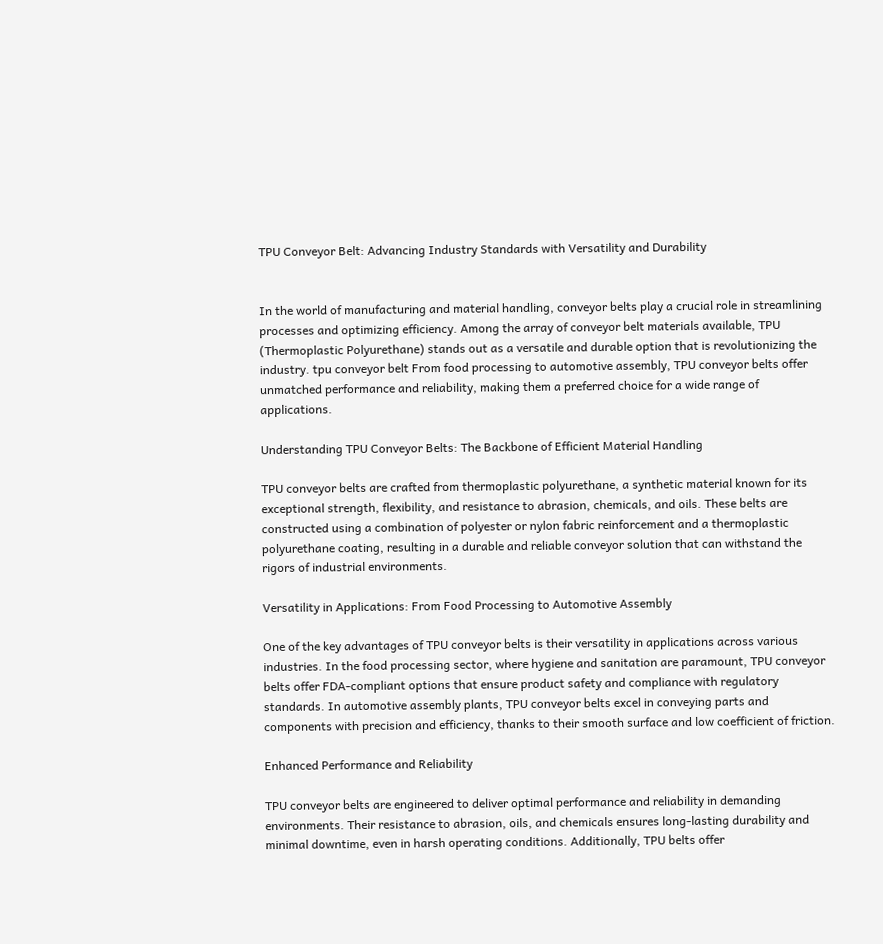TPU Conveyor Belt: Advancing Industry Standards with Versatility and Durability


In the world of manufacturing and material handling, conveyor belts play a crucial role in streamlining processes and optimizing efficiency. Among the array of conveyor belt materials available, TPU (Thermoplastic Polyurethane) stands out as a versatile and durable option that is revolutionizing the industry. tpu conveyor belt From food processing to automotive assembly, TPU conveyor belts offer unmatched performance and reliability, making them a preferred choice for a wide range of applications.

Understanding TPU Conveyor Belts: The Backbone of Efficient Material Handling

TPU conveyor belts are crafted from thermoplastic polyurethane, a synthetic material known for its exceptional strength, flexibility, and resistance to abrasion, chemicals, and oils. These belts are constructed using a combination of polyester or nylon fabric reinforcement and a thermoplastic polyurethane coating, resulting in a durable and reliable conveyor solution that can withstand the rigors of industrial environments.

Versatility in Applications: From Food Processing to Automotive Assembly

One of the key advantages of TPU conveyor belts is their versatility in applications across various industries. In the food processing sector, where hygiene and sanitation are paramount, TPU conveyor belts offer FDA-compliant options that ensure product safety and compliance with regulatory standards. In automotive assembly plants, TPU conveyor belts excel in conveying parts and components with precision and efficiency, thanks to their smooth surface and low coefficient of friction.

Enhanced Performance and Reliability

TPU conveyor belts are engineered to deliver optimal performance and reliability in demanding environments. Their resistance to abrasion, oils, and chemicals ensures long-lasting durability and minimal downtime, even in harsh operating conditions. Additionally, TPU belts offer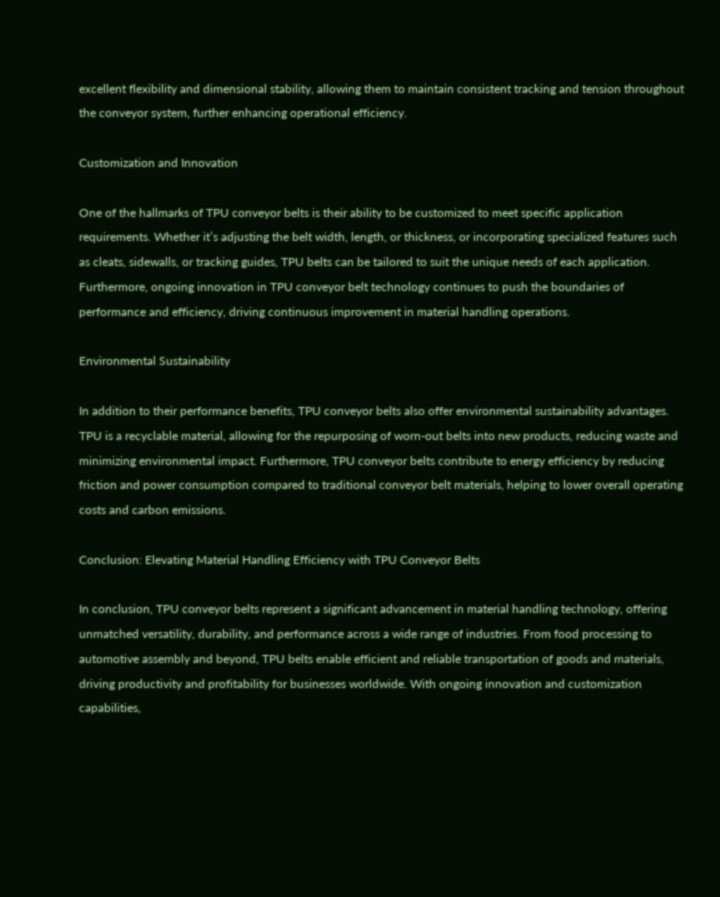excellent flexibility and dimensional stability, allowing them to maintain consistent tracking and tension throughout the conveyor system, further enhancing operational efficiency.

Customization and Innovation

One of the hallmarks of TPU conveyor belts is their ability to be customized to meet specific application requirements. Whether it’s adjusting the belt width, length, or thickness, or incorporating specialized features such as cleats, sidewalls, or tracking guides, TPU belts can be tailored to suit the unique needs of each application. Furthermore, ongoing innovation in TPU conveyor belt technology continues to push the boundaries of performance and efficiency, driving continuous improvement in material handling operations.

Environmental Sustainability

In addition to their performance benefits, TPU conveyor belts also offer environmental sustainability advantages. TPU is a recyclable material, allowing for the repurposing of worn-out belts into new products, reducing waste and minimizing environmental impact. Furthermore, TPU conveyor belts contribute to energy efficiency by reducing friction and power consumption compared to traditional conveyor belt materials, helping to lower overall operating costs and carbon emissions.

Conclusion: Elevating Material Handling Efficiency with TPU Conveyor Belts

In conclusion, TPU conveyor belts represent a significant advancement in material handling technology, offering unmatched versatility, durability, and performance across a wide range of industries. From food processing to automotive assembly and beyond, TPU belts enable efficient and reliable transportation of goods and materials, driving productivity and profitability for businesses worldwide. With ongoing innovation and customization capabilities,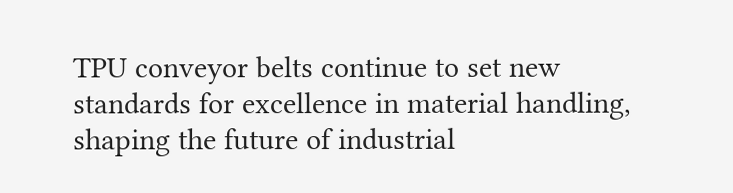TPU conveyor belts continue to set new standards for excellence in material handling, shaping the future of industrial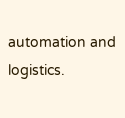automation and logistics.